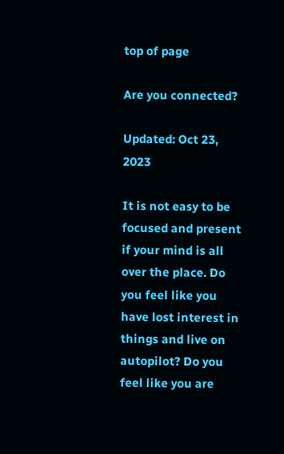top of page

Are you connected?

Updated: Oct 23, 2023

It is not easy to be focused and present if your mind is all over the place. Do you feel like you have lost interest in things and live on autopilot? Do you feel like you are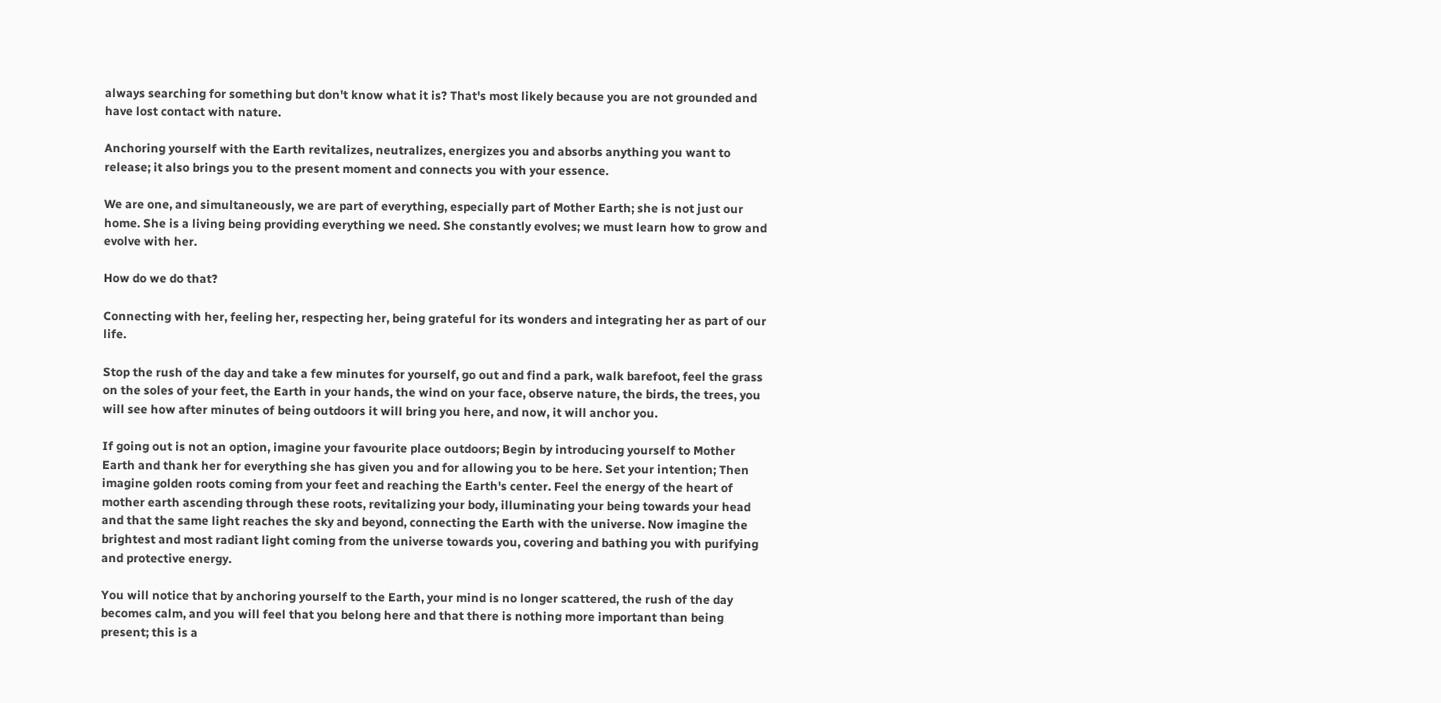always searching for something but don't know what it is? That's most likely because you are not grounded and have lost contact with nature.

Anchoring yourself with the Earth revitalizes, neutralizes, energizes you and absorbs anything you want to release; it also brings you to the present moment and connects you with your essence.

We are one, and simultaneously, we are part of everything, especially part of Mother Earth; she is not just our home. She is a living being providing everything we need. She constantly evolves; we must learn how to grow and evolve with her.

How do we do that?

Connecting with her, feeling her, respecting her, being grateful for its wonders and integrating her as part of our life.

Stop the rush of the day and take a few minutes for yourself, go out and find a park, walk barefoot, feel the grass on the soles of your feet, the Earth in your hands, the wind on your face, observe nature, the birds, the trees, you will see how after minutes of being outdoors it will bring you here, and now, it will anchor you.

If going out is not an option, imagine your favourite place outdoors; Begin by introducing yourself to Mother Earth and thank her for everything she has given you and for allowing you to be here. Set your intention; Then imagine golden roots coming from your feet and reaching the Earth's center. Feel the energy of the heart of mother earth ascending through these roots, revitalizing your body, illuminating your being towards your head and that the same light reaches the sky and beyond, connecting the Earth with the universe. Now imagine the brightest and most radiant light coming from the universe towards you, covering and bathing you with purifying and protective energy.

You will notice that by anchoring yourself to the Earth, your mind is no longer scattered, the rush of the day becomes calm, and you will feel that you belong here and that there is nothing more important than being present; this is a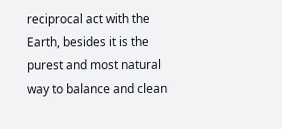reciprocal act with the Earth, besides it is the purest and most natural way to balance and clean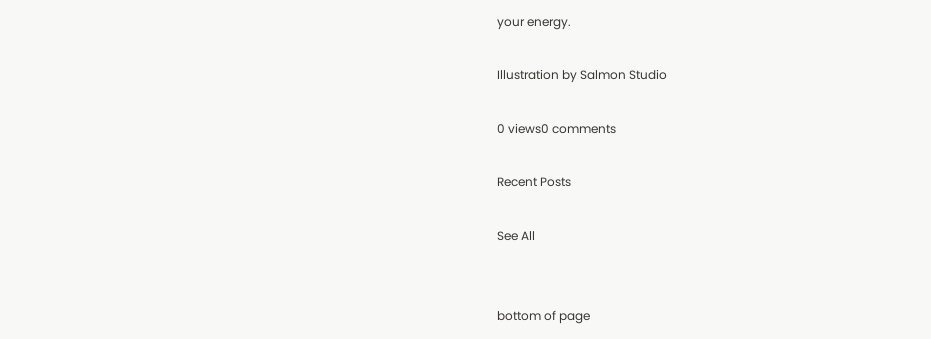your energy.

Illustration by Salmon Studio

0 views0 comments

Recent Posts

See All


bottom of page